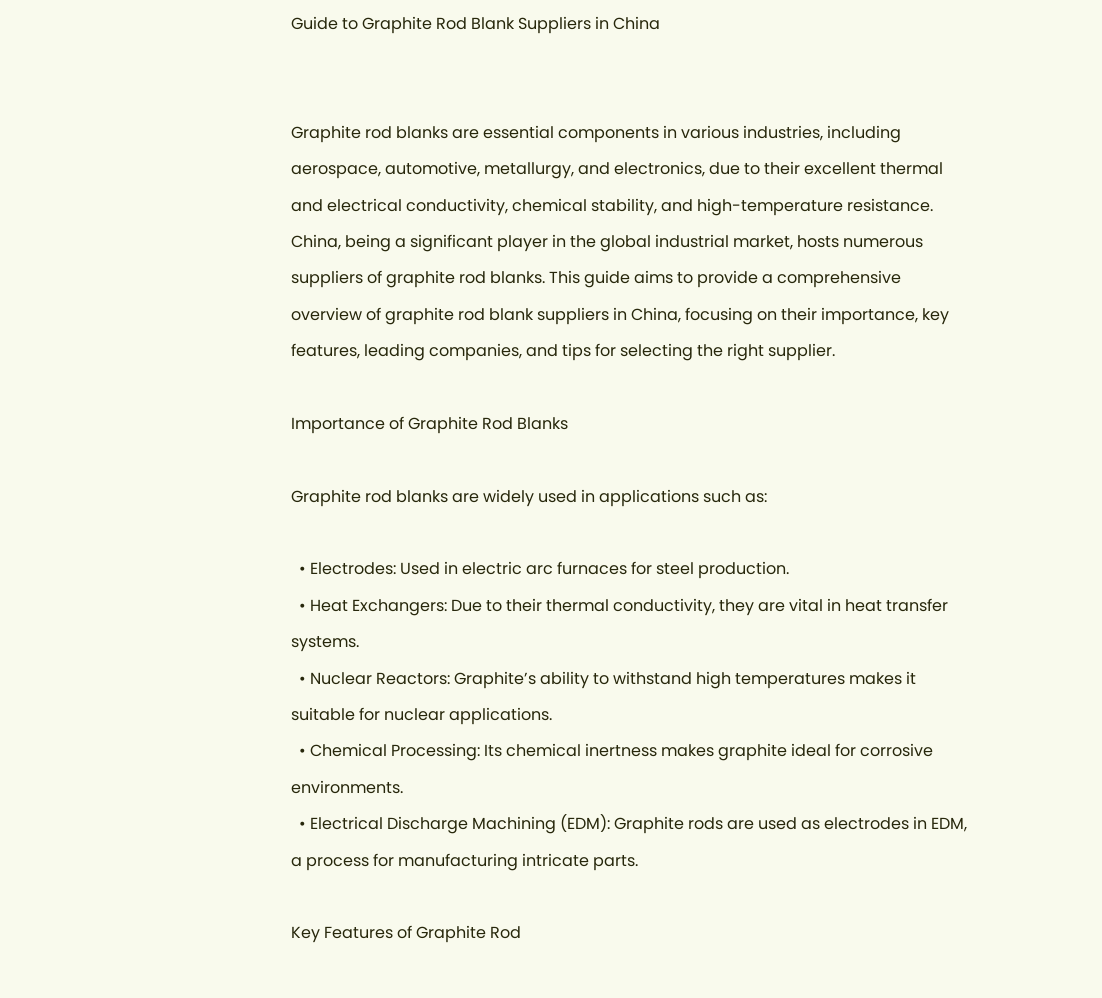Guide to Graphite Rod Blank Suppliers in China


Graphite rod blanks are essential components in various industries, including aerospace, automotive, metallurgy, and electronics, due to their excellent thermal and electrical conductivity, chemical stability, and high-temperature resistance. China, being a significant player in the global industrial market, hosts numerous suppliers of graphite rod blanks. This guide aims to provide a comprehensive overview of graphite rod blank suppliers in China, focusing on their importance, key features, leading companies, and tips for selecting the right supplier.

Importance of Graphite Rod Blanks

Graphite rod blanks are widely used in applications such as:

  • Electrodes: Used in electric arc furnaces for steel production.
  • Heat Exchangers: Due to their thermal conductivity, they are vital in heat transfer systems.
  • Nuclear Reactors: Graphite’s ability to withstand high temperatures makes it suitable for nuclear applications.
  • Chemical Processing: Its chemical inertness makes graphite ideal for corrosive environments.
  • Electrical Discharge Machining (EDM): Graphite rods are used as electrodes in EDM, a process for manufacturing intricate parts.

Key Features of Graphite Rod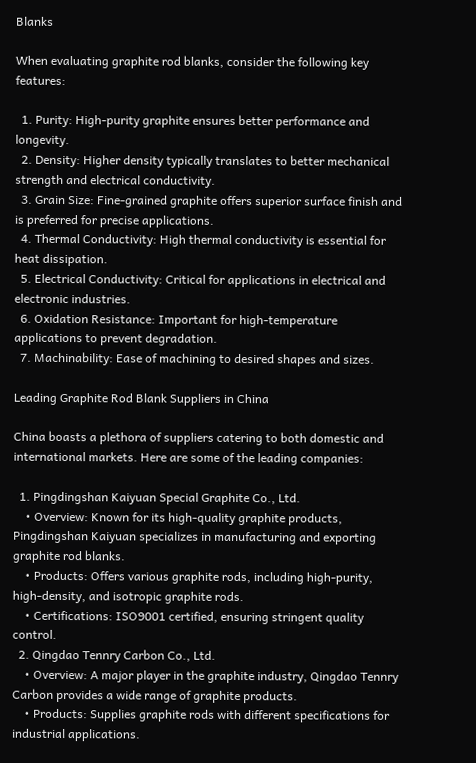Blanks

When evaluating graphite rod blanks, consider the following key features:

  1. Purity: High-purity graphite ensures better performance and longevity.
  2. Density: Higher density typically translates to better mechanical strength and electrical conductivity.
  3. Grain Size: Fine-grained graphite offers superior surface finish and is preferred for precise applications.
  4. Thermal Conductivity: High thermal conductivity is essential for heat dissipation.
  5. Electrical Conductivity: Critical for applications in electrical and electronic industries.
  6. Oxidation Resistance: Important for high-temperature applications to prevent degradation.
  7. Machinability: Ease of machining to desired shapes and sizes.

Leading Graphite Rod Blank Suppliers in China

China boasts a plethora of suppliers catering to both domestic and international markets. Here are some of the leading companies:

  1. Pingdingshan Kaiyuan Special Graphite Co., Ltd.
    • Overview: Known for its high-quality graphite products, Pingdingshan Kaiyuan specializes in manufacturing and exporting graphite rod blanks.
    • Products: Offers various graphite rods, including high-purity, high-density, and isotropic graphite rods.
    • Certifications: ISO9001 certified, ensuring stringent quality control.
  2. Qingdao Tennry Carbon Co., Ltd.
    • Overview: A major player in the graphite industry, Qingdao Tennry Carbon provides a wide range of graphite products.
    • Products: Supplies graphite rods with different specifications for industrial applications.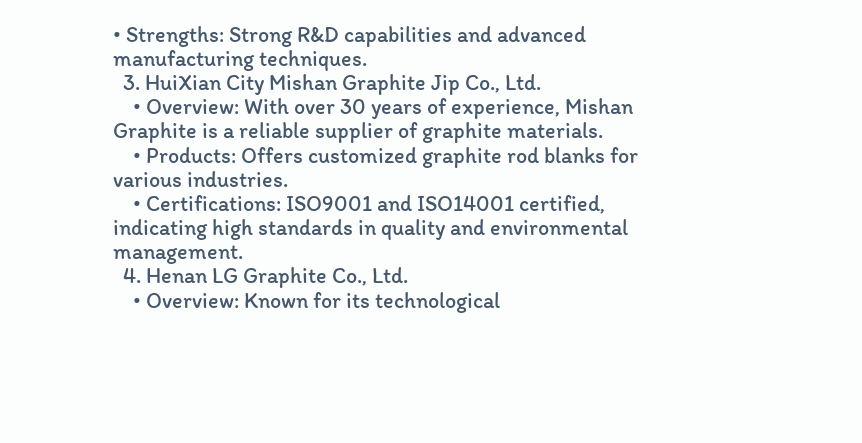• Strengths: Strong R&D capabilities and advanced manufacturing techniques.
  3. HuiXian City Mishan Graphite Jip Co., Ltd.
    • Overview: With over 30 years of experience, Mishan Graphite is a reliable supplier of graphite materials.
    • Products: Offers customized graphite rod blanks for various industries.
    • Certifications: ISO9001 and ISO14001 certified, indicating high standards in quality and environmental management.
  4. Henan LG Graphite Co., Ltd.
    • Overview: Known for its technological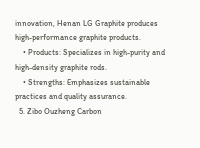innovation, Henan LG Graphite produces high-performance graphite products.
    • Products: Specializes in high-purity and high-density graphite rods.
    • Strengths: Emphasizes sustainable practices and quality assurance.
  5. Zibo Ouzheng Carbon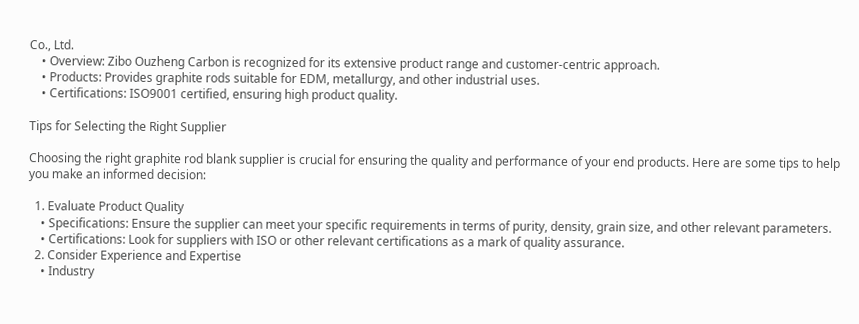Co., Ltd.
    • Overview: Zibo Ouzheng Carbon is recognized for its extensive product range and customer-centric approach.
    • Products: Provides graphite rods suitable for EDM, metallurgy, and other industrial uses.
    • Certifications: ISO9001 certified, ensuring high product quality.

Tips for Selecting the Right Supplier

Choosing the right graphite rod blank supplier is crucial for ensuring the quality and performance of your end products. Here are some tips to help you make an informed decision:

  1. Evaluate Product Quality
    • Specifications: Ensure the supplier can meet your specific requirements in terms of purity, density, grain size, and other relevant parameters.
    • Certifications: Look for suppliers with ISO or other relevant certifications as a mark of quality assurance.
  2. Consider Experience and Expertise
    • Industry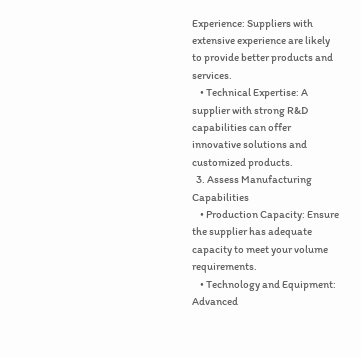Experience: Suppliers with extensive experience are likely to provide better products and services.
    • Technical Expertise: A supplier with strong R&D capabilities can offer innovative solutions and customized products.
  3. Assess Manufacturing Capabilities
    • Production Capacity: Ensure the supplier has adequate capacity to meet your volume requirements.
    • Technology and Equipment: Advanced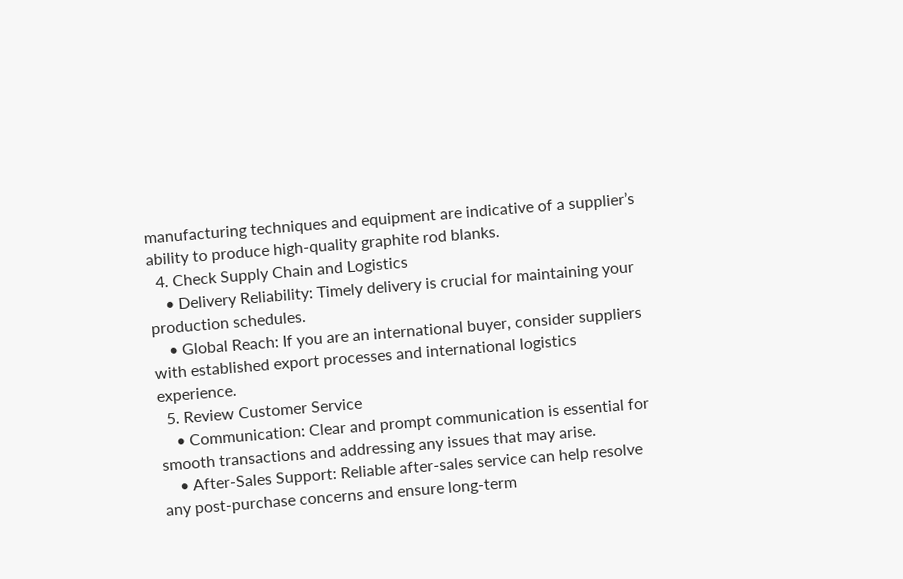manufacturing techniques and equipment are indicative of a supplier’s ability to produce high-quality graphite rod blanks.
  4. Check Supply Chain and Logistics
    • Delivery Reliability: Timely delivery is crucial for maintaining your production schedules.
    • Global Reach: If you are an international buyer, consider suppliers with established export processes and international logistics experience.
  5. Review Customer Service
    • Communication: Clear and prompt communication is essential for smooth transactions and addressing any issues that may arise.
    • After-Sales Support: Reliable after-sales service can help resolve any post-purchase concerns and ensure long-term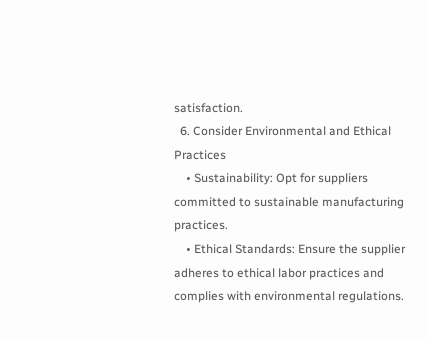satisfaction.
  6. Consider Environmental and Ethical Practices
    • Sustainability: Opt for suppliers committed to sustainable manufacturing practices.
    • Ethical Standards: Ensure the supplier adheres to ethical labor practices and complies with environmental regulations.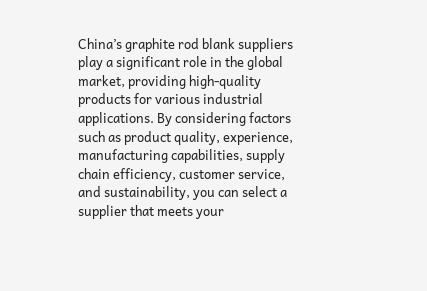China’s graphite rod blank suppliers play a significant role in the global market, providing high-quality products for various industrial applications. By considering factors such as product quality, experience, manufacturing capabilities, supply chain efficiency, customer service, and sustainability, you can select a supplier that meets your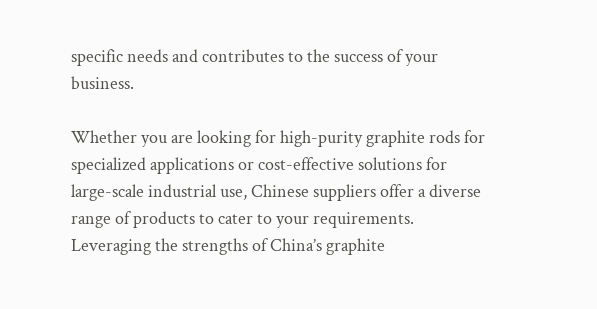specific needs and contributes to the success of your business.

Whether you are looking for high-purity graphite rods for specialized applications or cost-effective solutions for large-scale industrial use, Chinese suppliers offer a diverse range of products to cater to your requirements. Leveraging the strengths of China’s graphite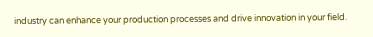industry can enhance your production processes and drive innovation in your field.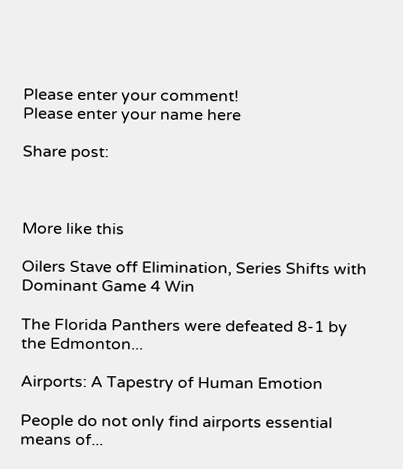Please enter your comment!
Please enter your name here

Share post:



More like this

Oilers Stave off Elimination, Series Shifts with Dominant Game 4 Win

The Florida Panthers were defeated 8-1 by the Edmonton...

Airports: A Tapestry of Human Emotion

People do not only find airports essential means of...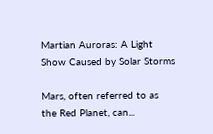Martian Auroras: A Light Show Caused by Solar Storms

Mars, often referred to as the Red Planet, can...